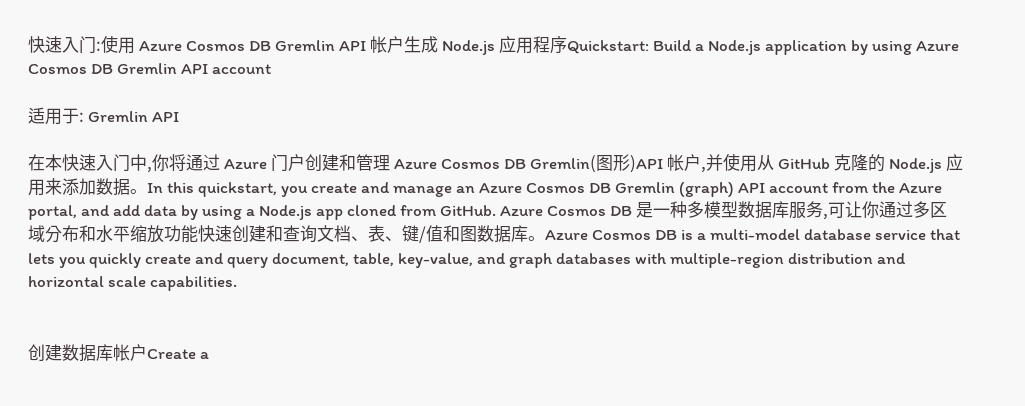快速入门:使用 Azure Cosmos DB Gremlin API 帐户生成 Node.js 应用程序Quickstart: Build a Node.js application by using Azure Cosmos DB Gremlin API account

适用于: Gremlin API

在本快速入门中,你将通过 Azure 门户创建和管理 Azure Cosmos DB Gremlin(图形)API 帐户,并使用从 GitHub 克隆的 Node.js 应用来添加数据。In this quickstart, you create and manage an Azure Cosmos DB Gremlin (graph) API account from the Azure portal, and add data by using a Node.js app cloned from GitHub. Azure Cosmos DB 是一种多模型数据库服务,可让你通过多区域分布和水平缩放功能快速创建和查询文档、表、键/值和图数据库。Azure Cosmos DB is a multi-model database service that lets you quickly create and query document, table, key-value, and graph databases with multiple-region distribution and horizontal scale capabilities.


创建数据库帐户Create a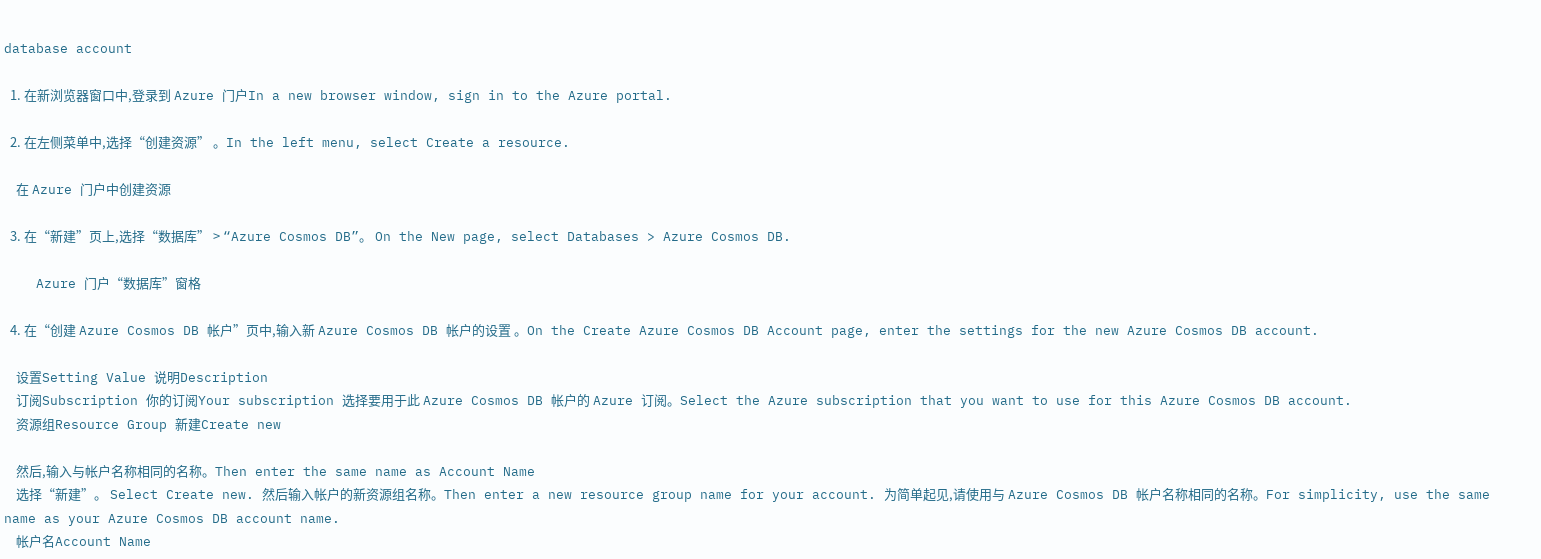database account

  1. 在新浏览器窗口中,登录到 Azure 门户In a new browser window, sign in to the Azure portal.

  2. 在左侧菜单中,选择“创建资源” 。In the left menu, select Create a resource.

    在 Azure 门户中创建资源

  3. 在“新建”页上,选择“数据库” > “Azure Cosmos DB”。 On the New page, select Databases > Azure Cosmos DB.

    Azure 门户“数据库”窗格

  4. 在“创建 Azure Cosmos DB 帐户”页中,输入新 Azure Cosmos DB 帐户的设置 。On the Create Azure Cosmos DB Account page, enter the settings for the new Azure Cosmos DB account.

    设置Setting Value 说明Description
    订阅Subscription 你的订阅Your subscription 选择要用于此 Azure Cosmos DB 帐户的 Azure 订阅。Select the Azure subscription that you want to use for this Azure Cosmos DB account.
    资源组Resource Group 新建Create new

    然后,输入与帐户名称相同的名称。Then enter the same name as Account Name
    选择“新建”。 Select Create new. 然后输入帐户的新资源组名称。Then enter a new resource group name for your account. 为简单起见,请使用与 Azure Cosmos DB 帐户名称相同的名称。For simplicity, use the same name as your Azure Cosmos DB account name.
    帐户名Account Name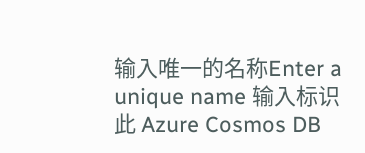输入唯一的名称Enter a unique name 输入标识此 Azure Cosmos DB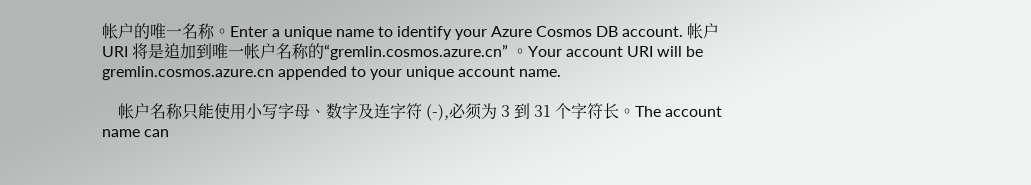帐户的唯一名称。Enter a unique name to identify your Azure Cosmos DB account. 帐户 URI 将是追加到唯一帐户名称的“gremlin.cosmos.azure.cn” 。Your account URI will be gremlin.cosmos.azure.cn appended to your unique account name.

    帐户名称只能使用小写字母、数字及连字符 (-),必须为 3 到 31 个字符长。The account name can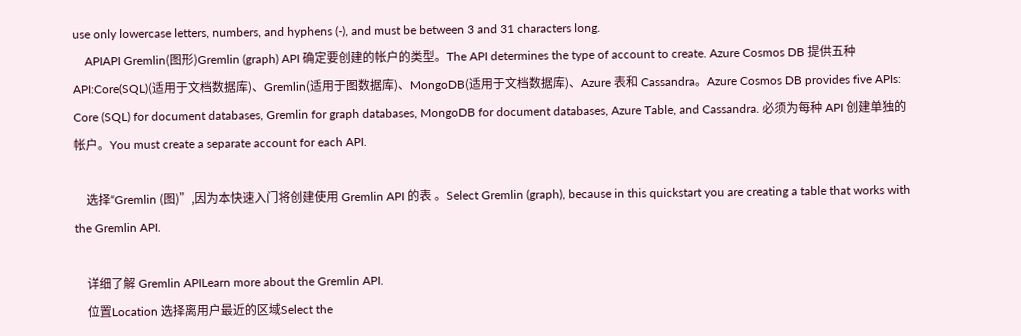use only lowercase letters, numbers, and hyphens (-), and must be between 3 and 31 characters long.
    APIAPI Gremlin(图形)Gremlin (graph) API 确定要创建的帐户的类型。The API determines the type of account to create. Azure Cosmos DB 提供五种 API:Core(SQL)(适用于文档数据库)、Gremlin(适用于图数据库)、MongoDB(适用于文档数据库)、Azure 表和 Cassandra。Azure Cosmos DB provides five APIs: Core (SQL) for document databases, Gremlin for graph databases, MongoDB for document databases, Azure Table, and Cassandra. 必须为每种 API 创建单独的帐户。You must create a separate account for each API.

    选择“Gremlin (图)”,因为本快速入门将创建使用 Gremlin API 的表 。Select Gremlin (graph), because in this quickstart you are creating a table that works with the Gremlin API.

    详细了解 Gremlin APILearn more about the Gremlin API.
    位置Location 选择离用户最近的区域Select the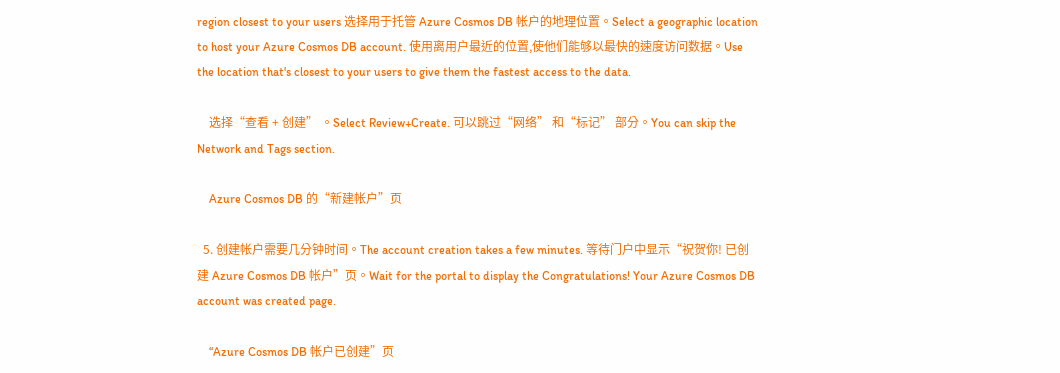region closest to your users 选择用于托管 Azure Cosmos DB 帐户的地理位置。Select a geographic location to host your Azure Cosmos DB account. 使用离用户最近的位置,使他们能够以最快的速度访问数据。Use the location that's closest to your users to give them the fastest access to the data.

    选择“查看 + 创建” 。Select Review+Create. 可以跳过“网络” 和“标记” 部分。You can skip the Network and Tags section.

    Azure Cosmos DB 的“新建帐户”页

  5. 创建帐户需要几分钟时间。The account creation takes a few minutes. 等待门户中显示“祝贺你! 已创建 Azure Cosmos DB 帐户”页。Wait for the portal to display the Congratulations! Your Azure Cosmos DB account was created page.

    “Azure Cosmos DB 帐户已创建”页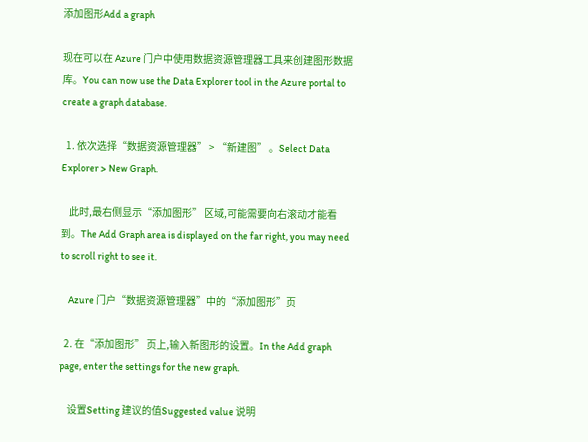添加图形Add a graph

现在可以在 Azure 门户中使用数据资源管理器工具来创建图形数据库。You can now use the Data Explorer tool in the Azure portal to create a graph database.

  1. 依次选择“数据资源管理器” > “新建图” 。Select Data Explorer > New Graph.

    此时,最右侧显示“添加图形” 区域,可能需要向右滚动才能看到。The Add Graph area is displayed on the far right, you may need to scroll right to see it.

    Azure 门户“数据资源管理器”中的“添加图形”页

  2. 在“添加图形” 页上,输入新图形的设置。In the Add graph page, enter the settings for the new graph.

    设置Setting 建议的值Suggested value 说明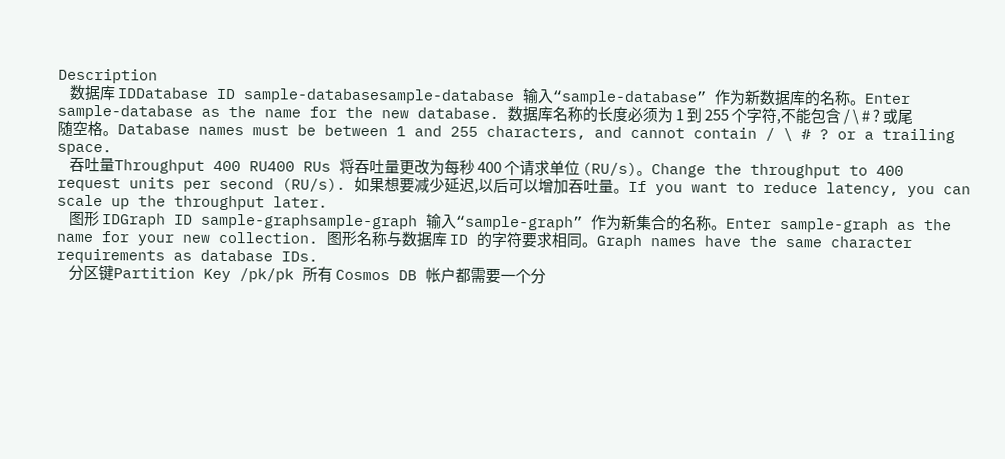Description
    数据库 IDDatabase ID sample-databasesample-database 输入“sample-database” 作为新数据库的名称。Enter sample-database as the name for the new database. 数据库名称的长度必须为 1 到 255 个字符,不能包含 / \ # ? 或尾随空格。Database names must be between 1 and 255 characters, and cannot contain / \ # ? or a trailing space.
    吞吐量Throughput 400 RU400 RUs 将吞吐量更改为每秒 400 个请求单位 (RU/s)。Change the throughput to 400 request units per second (RU/s). 如果想要减少延迟,以后可以增加吞吐量。If you want to reduce latency, you can scale up the throughput later.
    图形 IDGraph ID sample-graphsample-graph 输入“sample-graph” 作为新集合的名称。Enter sample-graph as the name for your new collection. 图形名称与数据库 ID 的字符要求相同。Graph names have the same character requirements as database IDs.
    分区键Partition Key /pk/pk 所有 Cosmos DB 帐户都需要一个分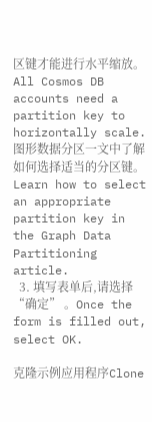区键才能进行水平缩放。All Cosmos DB accounts need a partition key to horizontally scale. 图形数据分区一文中了解如何选择适当的分区键。Learn how to select an appropriate partition key in the Graph Data Partitioning article.
  3. 填写表单后,请选择“确定” 。Once the form is filled out, select OK.

克隆示例应用程序Clone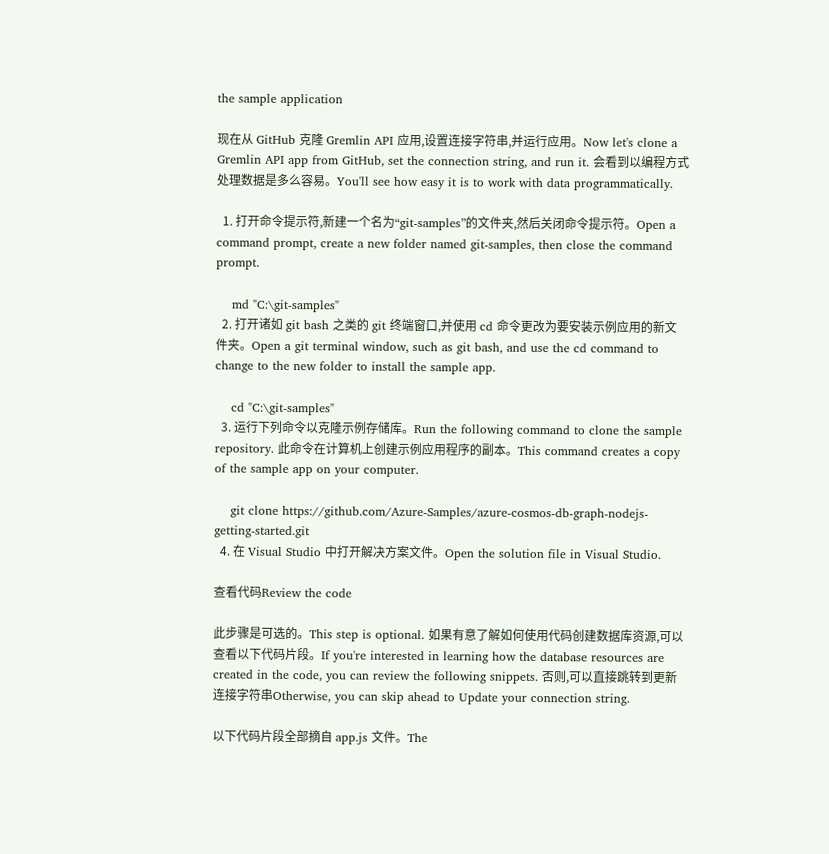the sample application

现在从 GitHub 克隆 Gremlin API 应用,设置连接字符串,并运行应用。Now let's clone a Gremlin API app from GitHub, set the connection string, and run it. 会看到以编程方式处理数据是多么容易。You'll see how easy it is to work with data programmatically.

  1. 打开命令提示符,新建一个名为“git-samples”的文件夹,然后关闭命令提示符。Open a command prompt, create a new folder named git-samples, then close the command prompt.

    md "C:\git-samples"
  2. 打开诸如 git bash 之类的 git 终端窗口,并使用 cd 命令更改为要安装示例应用的新文件夹。Open a git terminal window, such as git bash, and use the cd command to change to the new folder to install the sample app.

    cd "C:\git-samples"
  3. 运行下列命令以克隆示例存储库。Run the following command to clone the sample repository. 此命令在计算机上创建示例应用程序的副本。This command creates a copy of the sample app on your computer.

    git clone https://github.com/Azure-Samples/azure-cosmos-db-graph-nodejs-getting-started.git
  4. 在 Visual Studio 中打开解决方案文件。Open the solution file in Visual Studio.

查看代码Review the code

此步骤是可选的。This step is optional. 如果有意了解如何使用代码创建数据库资源,可以查看以下代码片段。If you're interested in learning how the database resources are created in the code, you can review the following snippets. 否则,可以直接跳转到更新连接字符串Otherwise, you can skip ahead to Update your connection string.

以下代码片段全部摘自 app.js 文件。The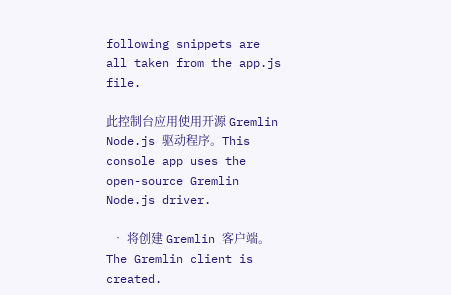following snippets are all taken from the app.js file.

此控制台应用使用开源 Gremlin Node.js 驱动程序。This console app uses the open-source Gremlin Node.js driver.

  • 将创建 Gremlin 客户端。The Gremlin client is created.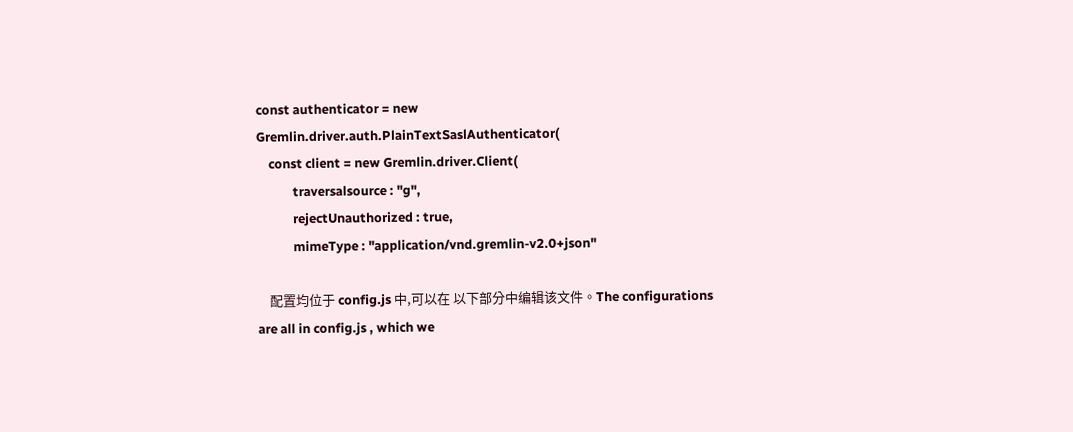const authenticator = new Gremlin.driver.auth.PlainTextSaslAuthenticator(
    const client = new Gremlin.driver.Client(
            traversalsource : "g",
            rejectUnauthorized : true,
            mimeType : "application/vnd.gremlin-v2.0+json"

    配置均位于 config.js 中,可以在 以下部分中编辑该文件。The configurations are all in config.js , which we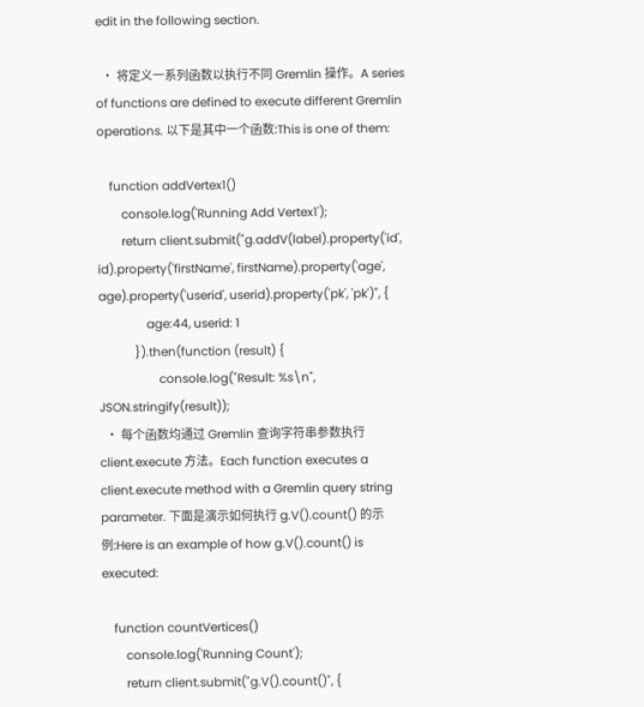edit in the following section.

  • 将定义一系列函数以执行不同 Gremlin 操作。A series of functions are defined to execute different Gremlin operations. 以下是其中一个函数:This is one of them:

    function addVertex1()
        console.log('Running Add Vertex1');
        return client.submit("g.addV(label).property('id', id).property('firstName', firstName).property('age', age).property('userid', userid).property('pk', 'pk')", {
                age:44, userid: 1
            }).then(function (result) {
                    console.log("Result: %s\n", JSON.stringify(result));
  • 每个函数均通过 Gremlin 查询字符串参数执行 client.execute 方法。Each function executes a client.execute method with a Gremlin query string parameter. 下面是演示如何执行 g.V().count() 的示例:Here is an example of how g.V().count() is executed:

    function countVertices()
        console.log('Running Count');
        return client.submit("g.V().count()", {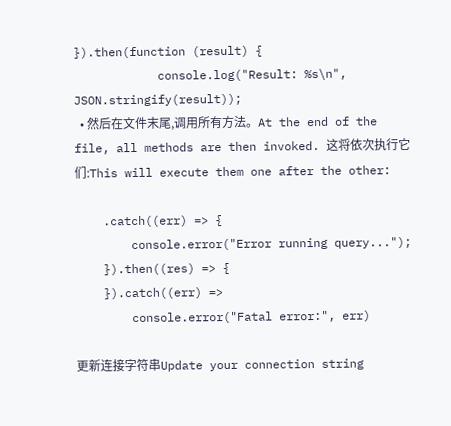}).then(function (result) {
            console.log("Result: %s\n", JSON.stringify(result));
  • 然后在文件末尾,调用所有方法。At the end of the file, all methods are then invoked. 这将依次执行它们:This will execute them one after the other:

    .catch((err) => {
        console.error("Error running query...");
    }).then((res) => {
    }).catch((err) =>
        console.error("Fatal error:", err)

更新连接字符串Update your connection string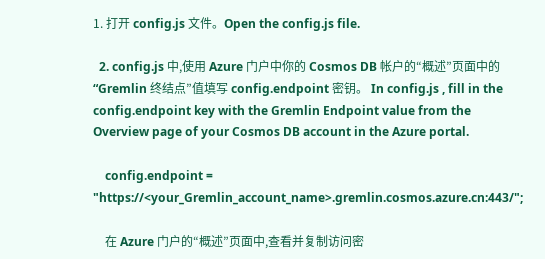1. 打开 config.js 文件。Open the config.js file.

  2. config.js 中,使用 Azure 门户中你的 Cosmos DB 帐户的“概述”页面中的“Gremlin 终结点”值填写 config.endpoint 密钥。 In config.js , fill in the config.endpoint key with the Gremlin Endpoint value from the Overview page of your Cosmos DB account in the Azure portal.

    config.endpoint = "https://<your_Gremlin_account_name>.gremlin.cosmos.azure.cn:443/";

    在 Azure 门户的“概述”页面中,查看并复制访问密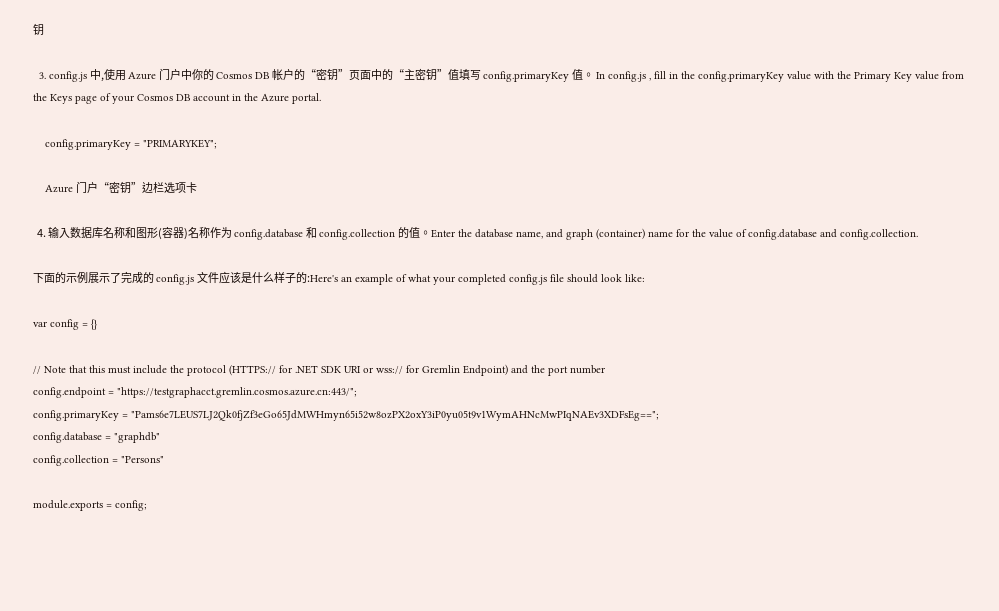钥

  3. config.js 中,使用 Azure 门户中你的 Cosmos DB 帐户的“密钥”页面中的“主密钥”值填写 config.primaryKey 值。 In config.js , fill in the config.primaryKey value with the Primary Key value from the Keys page of your Cosmos DB account in the Azure portal.

    config.primaryKey = "PRIMARYKEY";

    Azure 门户“密钥”边栏选项卡

  4. 输入数据库名称和图形(容器)名称作为 config.database 和 config.collection 的值。Enter the database name, and graph (container) name for the value of config.database and config.collection.

下面的示例展示了完成的 config.js 文件应该是什么样子的:Here's an example of what your completed config.js file should look like:

var config = {}

// Note that this must include the protocol (HTTPS:// for .NET SDK URI or wss:// for Gremlin Endpoint) and the port number
config.endpoint = "https://testgraphacct.gremlin.cosmos.azure.cn:443/";
config.primaryKey = "Pams6e7LEUS7LJ2Qk0fjZf3eGo65JdMWHmyn65i52w8ozPX2oxY3iP0yu05t9v1WymAHNcMwPIqNAEv3XDFsEg==";
config.database = "graphdb"
config.collection = "Persons"

module.exports = config;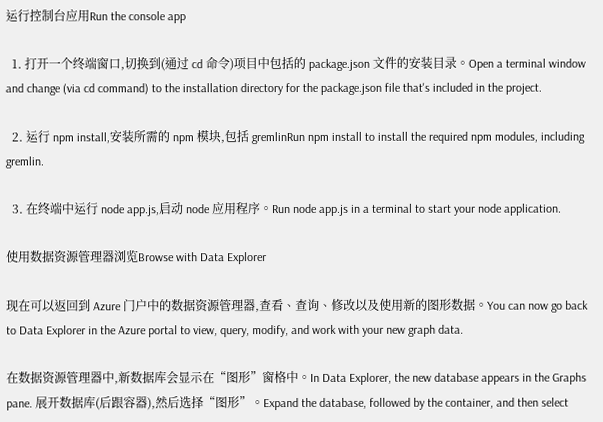运行控制台应用Run the console app

  1. 打开一个终端窗口,切换到(通过 cd 命令)项目中包括的 package.json 文件的安装目录。Open a terminal window and change (via cd command) to the installation directory for the package.json file that's included in the project.

  2. 运行 npm install,安装所需的 npm 模块,包括 gremlinRun npm install to install the required npm modules, including gremlin.

  3. 在终端中运行 node app.js,启动 node 应用程序。Run node app.js in a terminal to start your node application.

使用数据资源管理器浏览Browse with Data Explorer

现在可以返回到 Azure 门户中的数据资源管理器,查看、查询、修改以及使用新的图形数据。You can now go back to Data Explorer in the Azure portal to view, query, modify, and work with your new graph data.

在数据资源管理器中,新数据库会显示在“图形”窗格中。In Data Explorer, the new database appears in the Graphs pane. 展开数据库(后跟容器),然后选择“图形”。Expand the database, followed by the container, and then select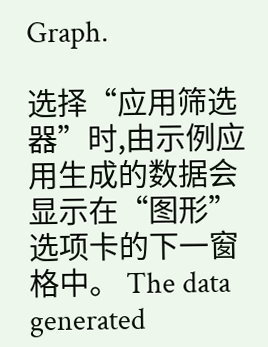Graph.

选择“应用筛选器”时,由示例应用生成的数据会显示在“图形”选项卡的下一窗格中。 The data generated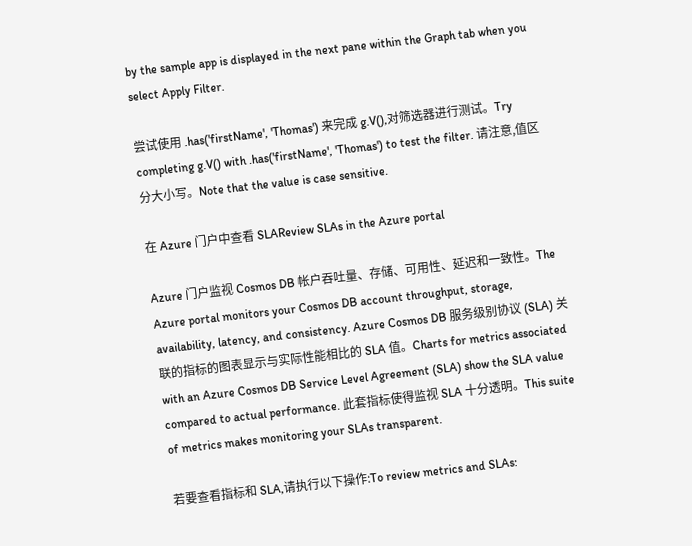by the sample app is displayed in the next pane within the Graph tab when you select Apply Filter.

尝试使用 .has('firstName', 'Thomas') 来完成 g.V(),对筛选器进行测试。Try completing g.V() with .has('firstName', 'Thomas') to test the filter. 请注意,值区分大小写。Note that the value is case sensitive.

在 Azure 门户中查看 SLAReview SLAs in the Azure portal

Azure 门户监视 Cosmos DB 帐户吞吐量、存储、可用性、延迟和一致性。The Azure portal monitors your Cosmos DB account throughput, storage, availability, latency, and consistency. Azure Cosmos DB 服务级别协议 (SLA) 关联的指标的图表显示与实际性能相比的 SLA 值。Charts for metrics associated with an Azure Cosmos DB Service Level Agreement (SLA) show the SLA value compared to actual performance. 此套指标使得监视 SLA 十分透明。This suite of metrics makes monitoring your SLAs transparent.

若要查看指标和 SLA,请执行以下操作:To review metrics and SLAs: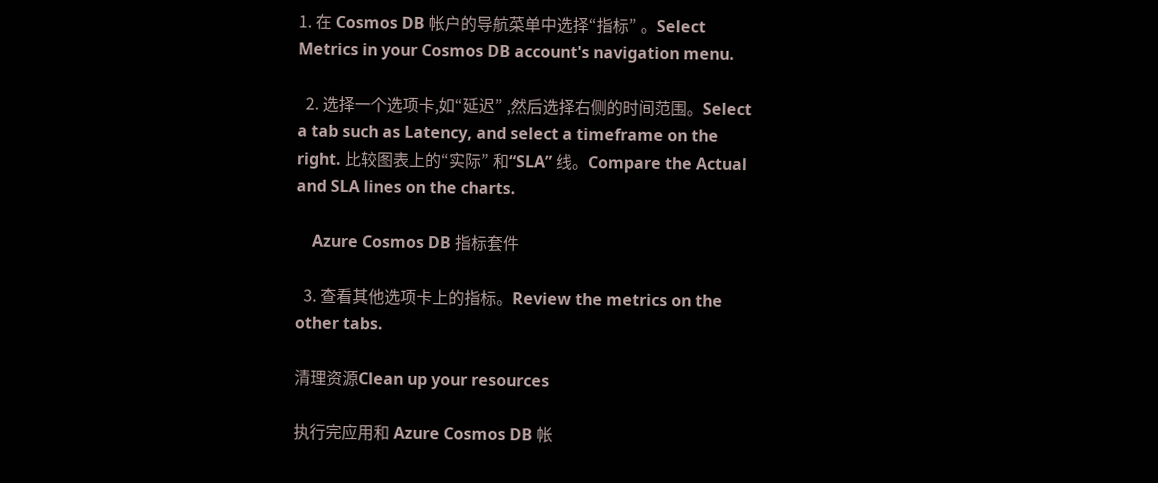1. 在 Cosmos DB 帐户的导航菜单中选择“指标” 。Select Metrics in your Cosmos DB account's navigation menu.

  2. 选择一个选项卡,如“延迟” ,然后选择右侧的时间范围。Select a tab such as Latency, and select a timeframe on the right. 比较图表上的“实际” 和“SLA” 线。Compare the Actual and SLA lines on the charts.

    Azure Cosmos DB 指标套件

  3. 查看其他选项卡上的指标。Review the metrics on the other tabs.

清理资源Clean up your resources

执行完应用和 Azure Cosmos DB 帐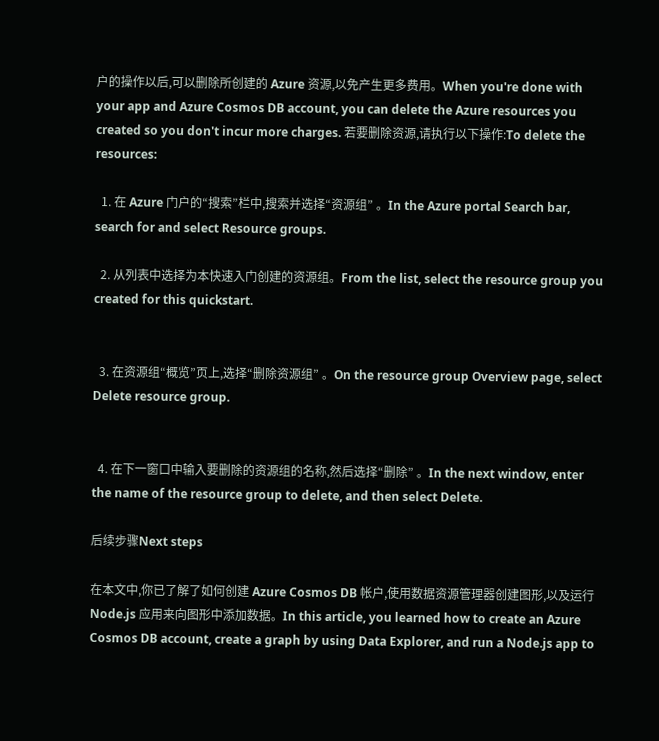户的操作以后,可以删除所创建的 Azure 资源,以免产生更多费用。When you're done with your app and Azure Cosmos DB account, you can delete the Azure resources you created so you don't incur more charges. 若要删除资源,请执行以下操作:To delete the resources:

  1. 在 Azure 门户的“搜索”栏中,搜索并选择“资源组” 。In the Azure portal Search bar, search for and select Resource groups.

  2. 从列表中选择为本快速入门创建的资源组。From the list, select the resource group you created for this quickstart.


  3. 在资源组“概览”页上,选择“删除资源组” 。On the resource group Overview page, select Delete resource group.


  4. 在下一窗口中输入要删除的资源组的名称,然后选择“删除” 。In the next window, enter the name of the resource group to delete, and then select Delete.

后续步骤Next steps

在本文中,你已了解了如何创建 Azure Cosmos DB 帐户,使用数据资源管理器创建图形,以及运行 Node.js 应用来向图形中添加数据。In this article, you learned how to create an Azure Cosmos DB account, create a graph by using Data Explorer, and run a Node.js app to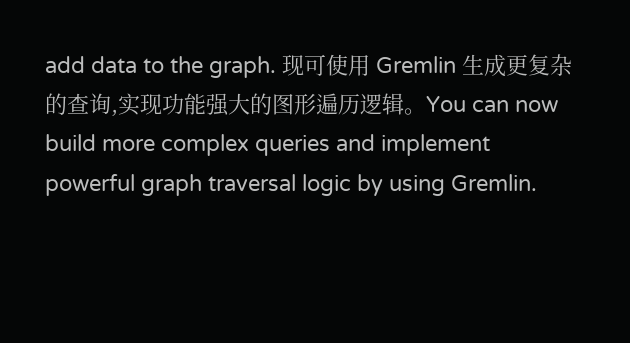add data to the graph. 现可使用 Gremlin 生成更复杂的查询,实现功能强大的图形遍历逻辑。You can now build more complex queries and implement powerful graph traversal logic by using Gremlin.